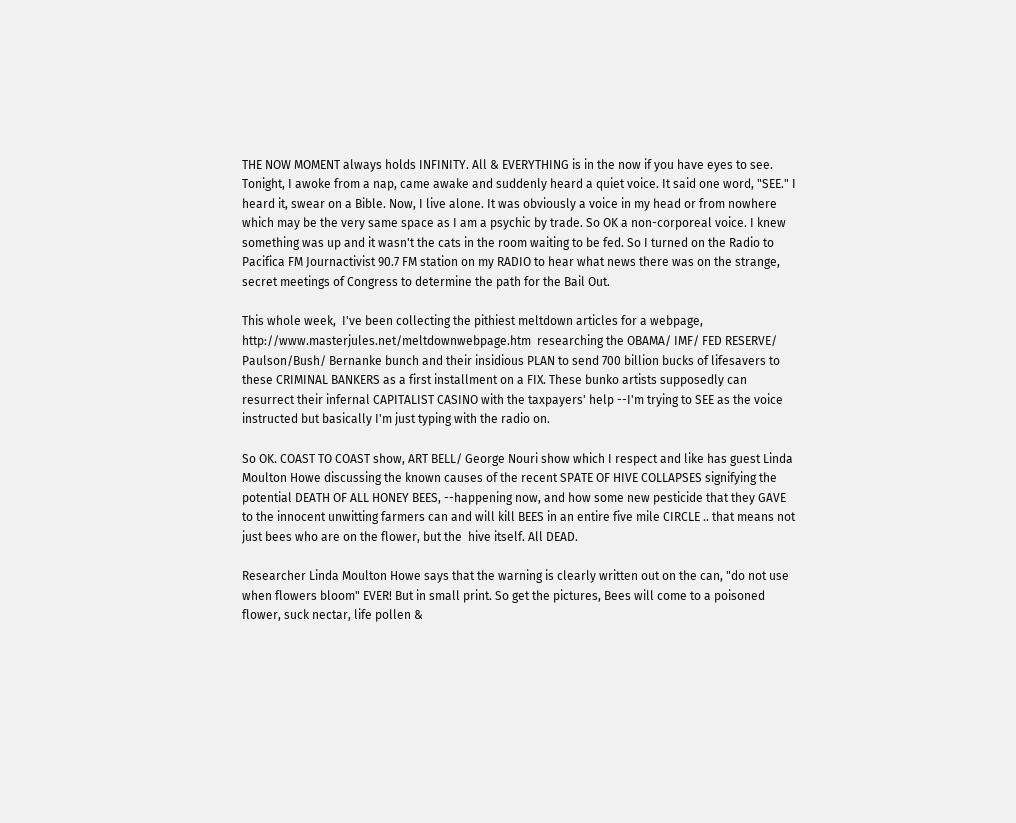THE NOW MOMENT always holds INFINITY. All & EVERYTHING is in the now if you have eyes to see. Tonight, I awoke from a nap, came awake and suddenly heard a quiet voice. It said one word, "SEE." I heard it, swear on a Bible. Now, I live alone. It was obviously a voice in my head or from nowhere which may be the very same space as I am a psychic by trade. So OK a non-corporeal voice. I knew something was up and it wasn't the cats in the room waiting to be fed. So I turned on the Radio to Pacifica FM Journactivist 90.7 FM station on my RADIO to hear what news there was on the strange, secret meetings of Congress to determine the path for the Bail Out.

This whole week,  I've been collecting the pithiest meltdown articles for a webpage, http://www.masterjules.net/meltdownwebpage.htm  researching the OBAMA/ IMF/ FED RESERVE/ Paulson/Bush/ Bernanke bunch and their insidious PLAN to send 700 billion bucks of lifesavers to these CRIMINAL BANKERS as a first installment on a FIX. These bunko artists supposedly can resurrect their infernal CAPITALIST CASINO with the taxpayers' help --I'm trying to SEE as the voice instructed but basically I'm just typing with the radio on.

So OK. COAST TO COAST show, ART BELL/ George Nouri show which I respect and like has guest Linda Moulton Howe discussing the known causes of the recent SPATE OF HIVE COLLAPSES signifying the potential DEATH OF ALL HONEY BEES, --happening now, and how some new pesticide that they GAVE to the innocent unwitting farmers can and will kill BEES in an entire five mile CIRCLE .. that means not just bees who are on the flower, but the  hive itself. All DEAD.

Researcher Linda Moulton Howe says that the warning is clearly written out on the can, "do not use when flowers bloom" EVER! But in small print. So get the pictures, Bees will come to a poisoned flower, suck nectar, life pollen &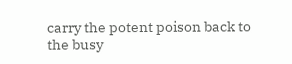carry the potent poison back to the busy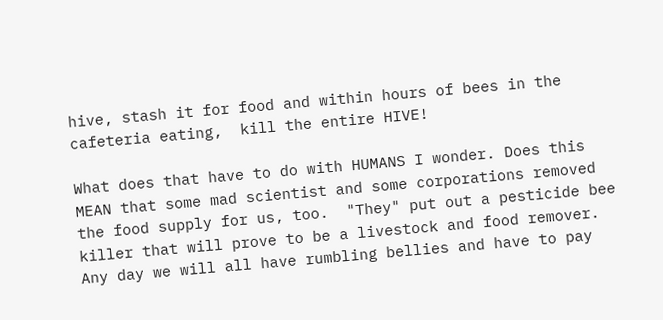hive, stash it for food and within hours of bees in the cafeteria eating,  kill the entire HIVE!

What does that have to do with HUMANS I wonder. Does this MEAN that some mad scientist and some corporations removed the food supply for us, too.  "They" put out a pesticide bee killer that will prove to be a livestock and food remover. Any day we will all have rumbling bellies and have to pay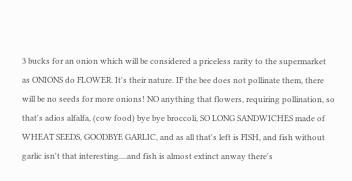3 bucks for an onion which will be considered a priceless rarity to the supermarket as ONIONS do FLOWER. It's their nature. IF the bee does not pollinate them, there will be no seeds for more onions! NO anything that flowers, requiring pollination, so that's adios alfalfa, (cow food) bye bye broccoli, SO LONG SANDWICHES made of WHEAT SEEDS, GOODBYE GARLIC, and as all that's left is FISH, and fish without garlic isn't that interesting....and fish is almost extinct anway there's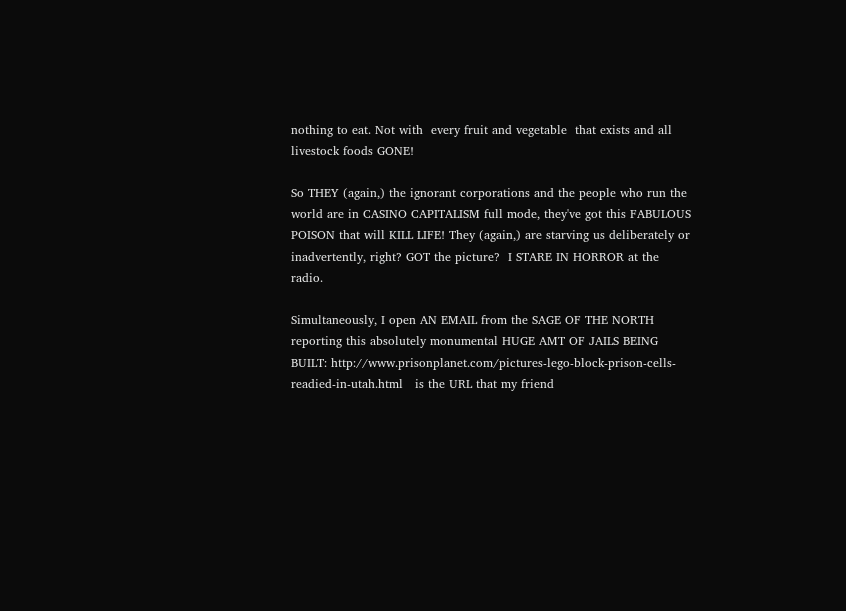nothing to eat. Not with  every fruit and vegetable  that exists and all livestock foods GONE!

So THEY (again,) the ignorant corporations and the people who run the world are in CASINO CAPITALISM full mode, they've got this FABULOUS POISON that will KILL LIFE! They (again,) are starving us deliberately or inadvertently, right? GOT the picture?  I STARE IN HORROR at the radio.

Simultaneously, I open AN EMAIL from the SAGE OF THE NORTH reporting this absolutely monumental HUGE AMT OF JAILS BEING BUILT: http://www.prisonplanet.com/pictures-lego-block-prison-cells-readied-in-utah.html   is the URL that my friend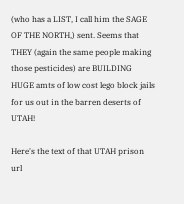(who has a LIST, I call him the SAGE OF THE NORTH,) sent. Seems that THEY (again the same people making those pesticides) are BUILDING HUGE amts of low cost lego block jails for us out in the barren deserts of UTAH!

Here's the text of that UTAH prison url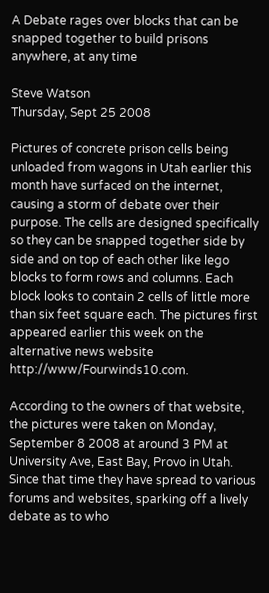A Debate rages over blocks that can be snapped together to build prisons anywhere, at any time

Steve Watson
Thursday, Sept 25 2008

Pictures of concrete prison cells being unloaded from wagons in Utah earlier this month have surfaced on the internet, causing a storm of debate over their purpose. The cells are designed specifically so they can be snapped together side by side and on top of each other like lego blocks to form rows and columns. Each block looks to contain 2 cells of little more than six feet square each. The pictures first appeared earlier this week on the alternative news website http://www/Fourwinds10.com.

According to the owners of that website, the pictures were taken on Monday, September 8 2008 at around 3 PM at University Ave, East Bay, Provo in Utah. Since that time they have spread to various forums and websites, sparking off a lively debate as to who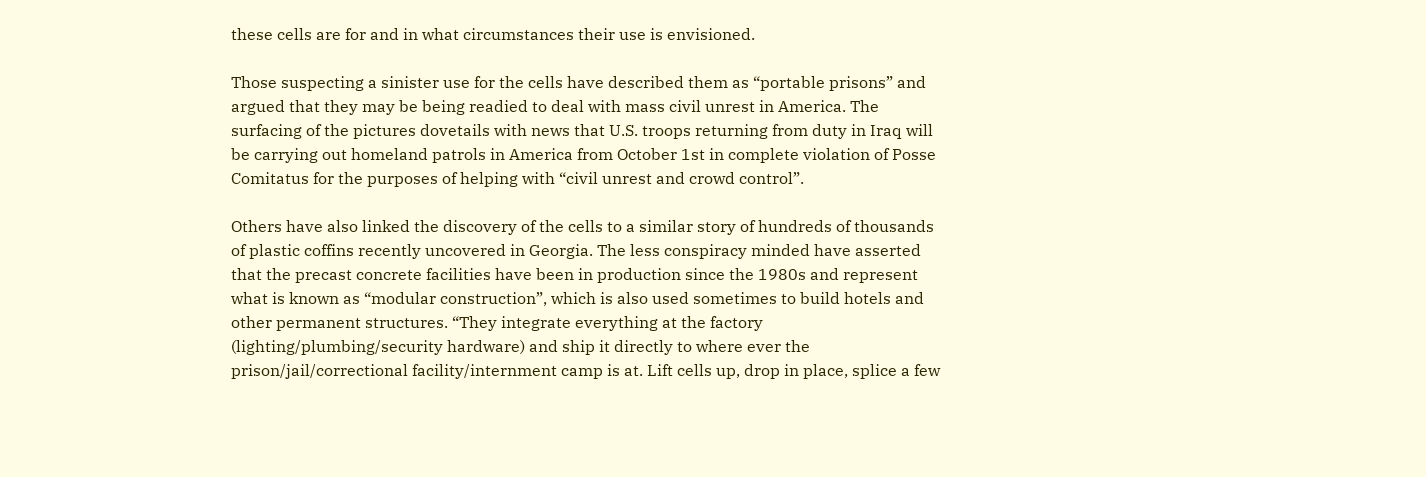these cells are for and in what circumstances their use is envisioned.

Those suspecting a sinister use for the cells have described them as “portable prisons” and argued that they may be being readied to deal with mass civil unrest in America. The surfacing of the pictures dovetails with news that U.S. troops returning from duty in Iraq will be carrying out homeland patrols in America from October 1st in complete violation of Posse Comitatus for the purposes of helping with “civil unrest and crowd control”.

Others have also linked the discovery of the cells to a similar story of hundreds of thousands of plastic coffins recently uncovered in Georgia. The less conspiracy minded have asserted that the precast concrete facilities have been in production since the 1980s and represent what is known as “modular construction”, which is also used sometimes to build hotels and other permanent structures. “They integrate everything at the factory (lighting/plumbing/security hardware) and ship it directly to where ever the prison/jail/correctional facility/internment camp is at. Lift cells up, drop in place, splice a few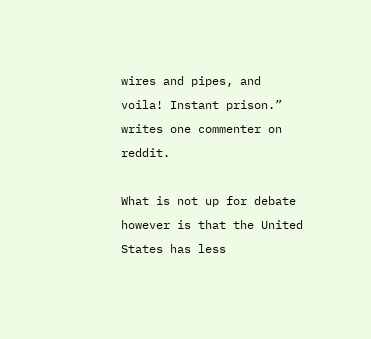wires and pipes, and voila! Instant prison.” writes one commenter on reddit.

What is not up for debate however is that the United States has less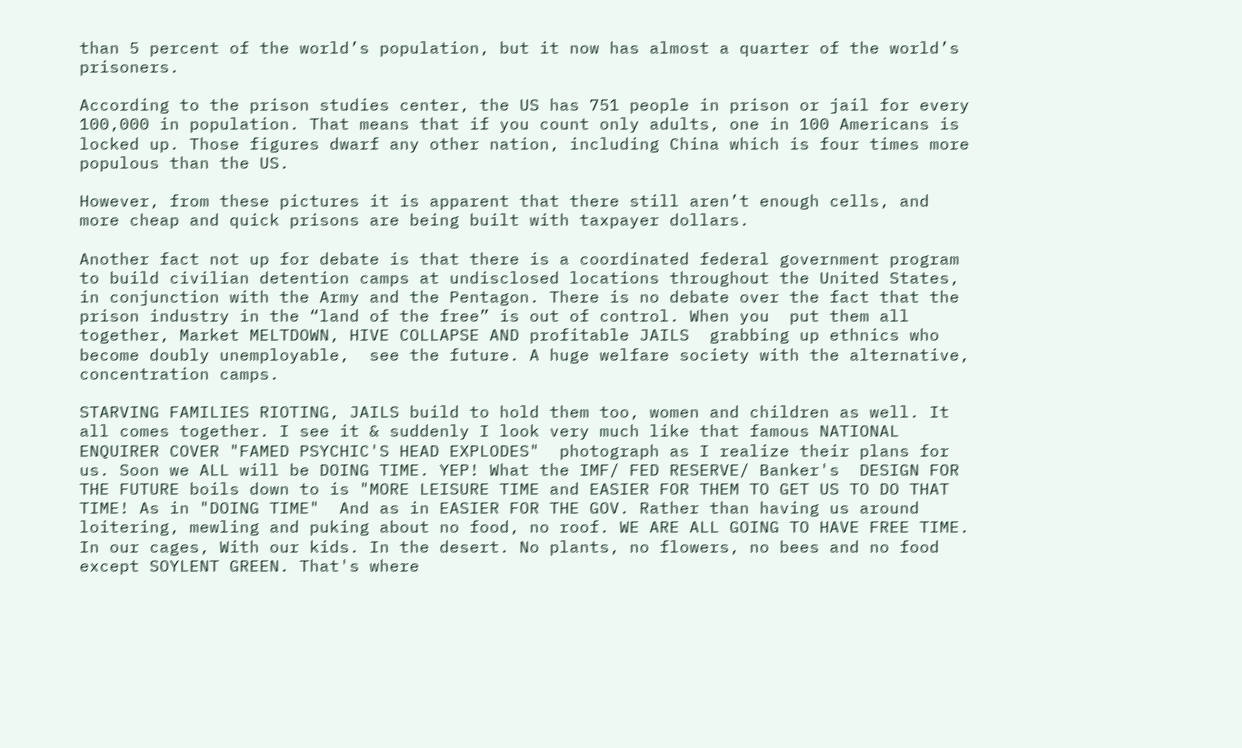than 5 percent of the world’s population, but it now has almost a quarter of the world’s prisoners.

According to the prison studies center, the US has 751 people in prison or jail for every 100,000 in population. That means that if you count only adults, one in 100 Americans is locked up. Those figures dwarf any other nation, including China which is four times more populous than the US.

However, from these pictures it is apparent that there still aren’t enough cells, and more cheap and quick prisons are being built with taxpayer dollars.

Another fact not up for debate is that there is a coordinated federal government program to build civilian detention camps at undisclosed locations throughout the United States, in conjunction with the Army and the Pentagon. There is no debate over the fact that the prison industry in the “land of the free” is out of control. When you  put them all together, Market MELTDOWN, HIVE COLLAPSE AND profitable JAILS  grabbing up ethnics who become doubly unemployable,  see the future. A huge welfare society with the alternative, concentration camps.

STARVING FAMILIES RIOTING, JAILS build to hold them too, women and children as well. It all comes together. I see it & suddenly I look very much like that famous NATIONAL ENQUIRER COVER "FAMED PSYCHIC'S HEAD EXPLODES"  photograph as I realize their plans for us. Soon we ALL will be DOING TIME. YEP! What the IMF/ FED RESERVE/ Banker's  DESIGN FOR THE FUTURE boils down to is "MORE LEISURE TIME and EASIER FOR THEM TO GET US TO DO THAT TIME! As in "DOING TIME"  And as in EASIER FOR THE GOV. Rather than having us around loitering, mewling and puking about no food, no roof. WE ARE ALL GOING TO HAVE FREE TIME. In our cages, With our kids. In the desert. No plants, no flowers, no bees and no food except SOYLENT GREEN. That's where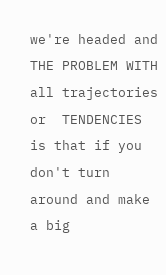we're headed and THE PROBLEM WITH all trajectories or  TENDENCIES is that if you don't turn around and make a big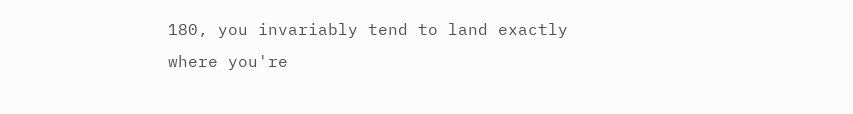180, you invariably tend to land exactly where you're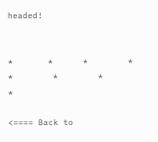headed!


*       *      *        *         *        *        *         *

<==== Back to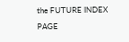the FUTURE INDEX PAGE